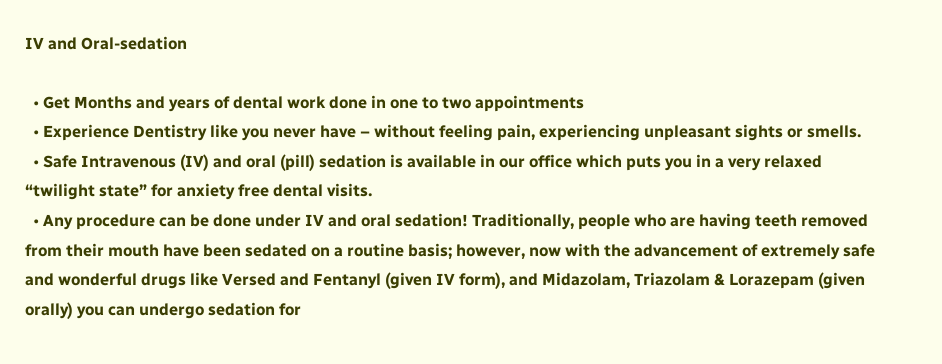IV and Oral-sedation

  • Get Months and years of dental work done in one to two appointments
  • Experience Dentistry like you never have – without feeling pain, experiencing unpleasant sights or smells.
  • Safe Intravenous (IV) and oral (pill) sedation is available in our office which puts you in a very relaxed “twilight state” for anxiety free dental visits.
  • Any procedure can be done under IV and oral sedation! Traditionally, people who are having teeth removed from their mouth have been sedated on a routine basis; however, now with the advancement of extremely safe and wonderful drugs like Versed and Fentanyl (given IV form), and Midazolam, Triazolam & Lorazepam (given orally) you can undergo sedation for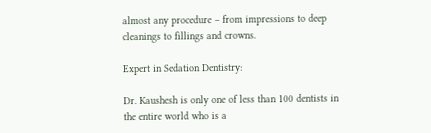almost any procedure – from impressions to deep cleanings to fillings and crowns.

Expert in Sedation Dentistry:

Dr. Kaushesh is only one of less than 100 dentists in the entire world who is a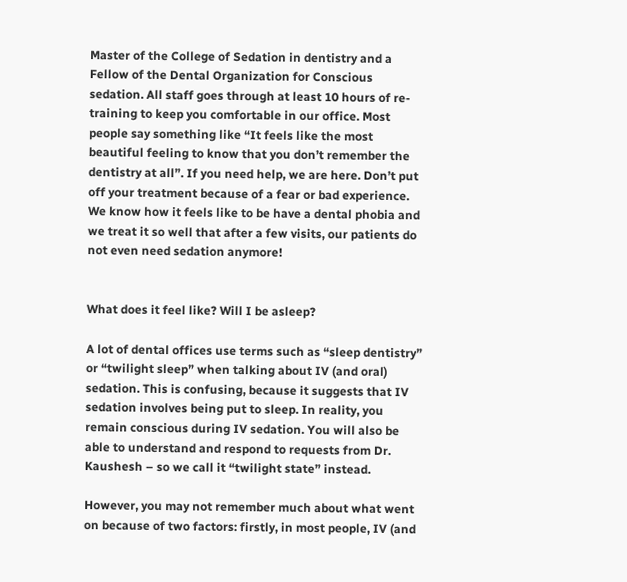Master of the College of Sedation in dentistry and a Fellow of the Dental Organization for Conscious sedation. All staff goes through at least 10 hours of re-training to keep you comfortable in our office. Most people say something like “It feels like the most beautiful feeling to know that you don’t remember the dentistry at all”. If you need help, we are here. Don’t put off your treatment because of a fear or bad experience. We know how it feels like to be have a dental phobia and we treat it so well that after a few visits, our patients do not even need sedation anymore!


What does it feel like? Will I be asleep?

A lot of dental offices use terms such as “sleep dentistry” or “twilight sleep” when talking about IV (and oral) sedation. This is confusing, because it suggests that IV sedation involves being put to sleep. In reality, you remain conscious during IV sedation. You will also be able to understand and respond to requests from Dr. Kaushesh – so we call it “twilight state” instead.

However, you may not remember much about what went on because of two factors: firstly, in most people, IV (and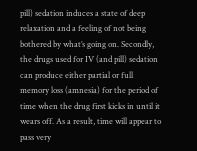pill) sedation induces a state of deep relaxation and a feeling of not being bothered by what’s going on. Secondly, the drugs used for IV (and pill) sedation can produce either partial or full memory loss (amnesia) for the period of time when the drug first kicks in until it wears off. As a result, time will appear to pass very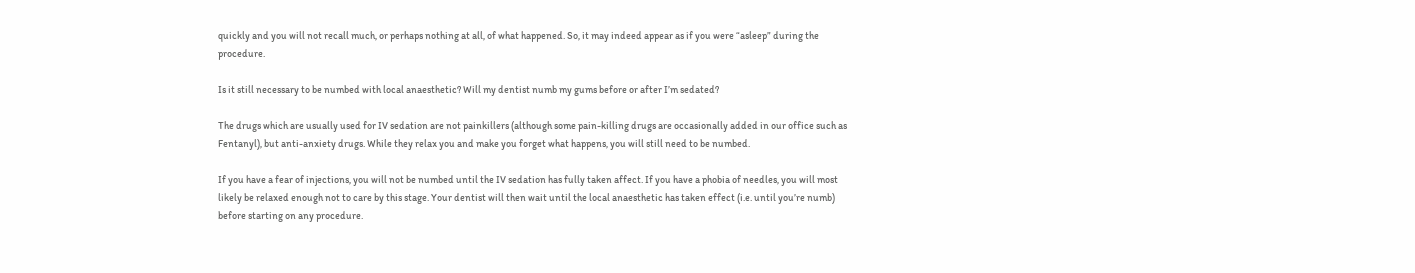quickly and you will not recall much, or perhaps nothing at all, of what happened. So, it may indeed appear as if you were “asleep” during the procedure.

Is it still necessary to be numbed with local anaesthetic? Will my dentist numb my gums before or after I’m sedated?

The drugs which are usually used for IV sedation are not painkillers (although some pain-killing drugs are occasionally added in our office such as Fentanyl), but anti-anxiety drugs. While they relax you and make you forget what happens, you will still need to be numbed.

If you have a fear of injections, you will not be numbed until the IV sedation has fully taken affect. If you have a phobia of needles, you will most likely be relaxed enough not to care by this stage. Your dentist will then wait until the local anaesthetic has taken effect (i.e. until you’re numb) before starting on any procedure.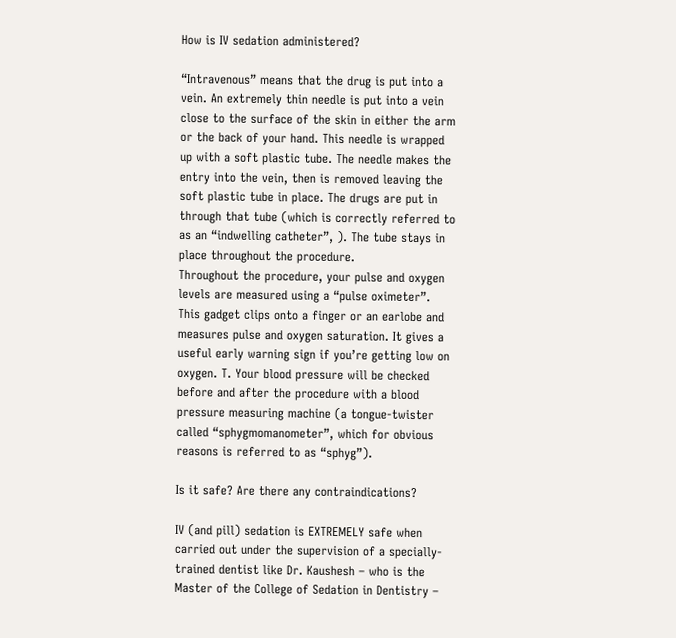How is IV sedation administered?

“Intravenous” means that the drug is put into a vein. An extremely thin needle is put into a vein close to the surface of the skin in either the arm or the back of your hand. This needle is wrapped up with a soft plastic tube. The needle makes the entry into the vein, then is removed leaving the soft plastic tube in place. The drugs are put in through that tube (which is correctly referred to as an “indwelling catheter”, ). The tube stays in place throughout the procedure.
Throughout the procedure, your pulse and oxygen levels are measured using a “pulse oximeter”. This gadget clips onto a finger or an earlobe and measures pulse and oxygen saturation. It gives a useful early warning sign if you’re getting low on oxygen. T. Your blood pressure will be checked before and after the procedure with a blood pressure measuring machine (a tongue-twister called “sphygmomanometer”, which for obvious reasons is referred to as “sphyg”).

Is it safe? Are there any contraindications?

IV (and pill) sedation is EXTREMELY safe when carried out under the supervision of a specially-trained dentist like Dr. Kaushesh – who is the Master of the College of Sedation in Dentistry –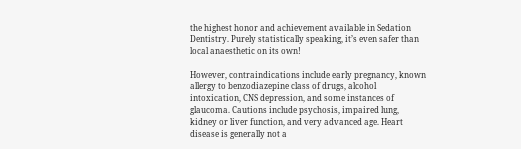the highest honor and achievement available in Sedation Dentistry. Purely statistically speaking, it’s even safer than local anaesthetic on its own!

However, contraindications include early pregnancy, known allergy to benzodiazepine class of drugs, alcohol intoxication, CNS depression, and some instances of glaucoma. Cautions include psychosis, impaired lung, kidney or liver function, and very advanced age. Heart disease is generally not a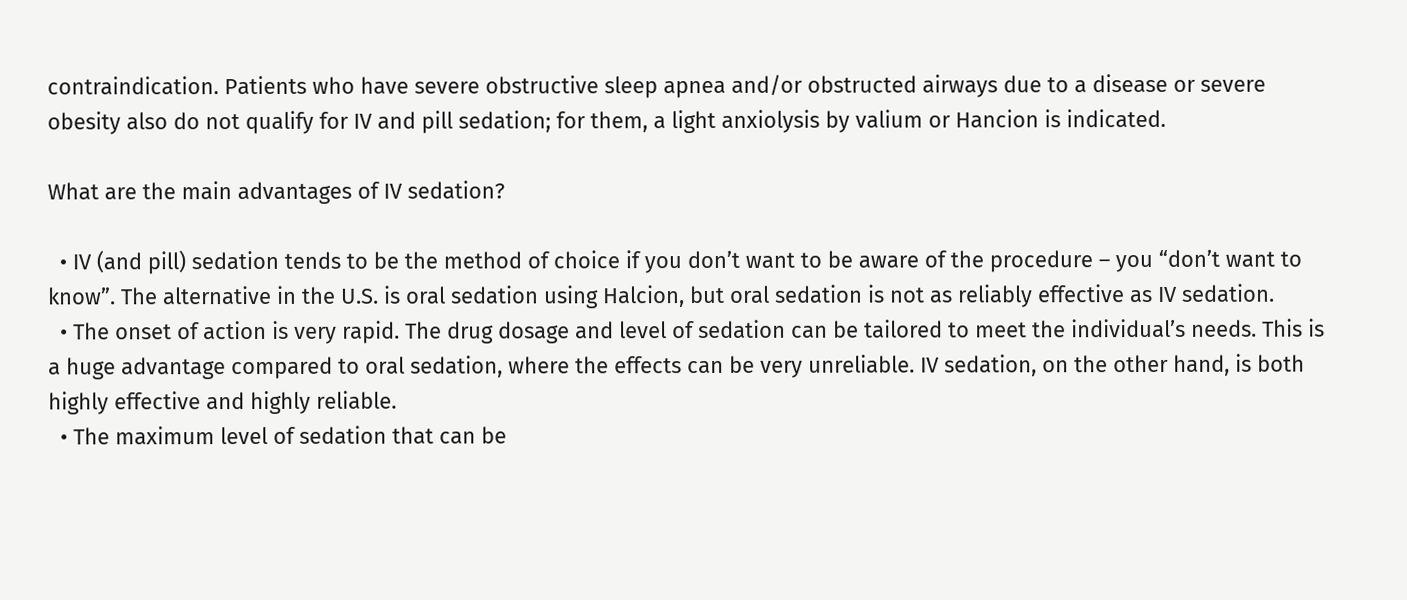contraindication. Patients who have severe obstructive sleep apnea and/or obstructed airways due to a disease or severe obesity also do not qualify for IV and pill sedation; for them, a light anxiolysis by valium or Hancion is indicated.

What are the main advantages of IV sedation?

  • IV (and pill) sedation tends to be the method of choice if you don’t want to be aware of the procedure – you “don’t want to know”. The alternative in the U.S. is oral sedation using Halcion, but oral sedation is not as reliably effective as IV sedation.
  • The onset of action is very rapid. The drug dosage and level of sedation can be tailored to meet the individual’s needs. This is a huge advantage compared to oral sedation, where the effects can be very unreliable. IV sedation, on the other hand, is both highly effective and highly reliable.
  • The maximum level of sedation that can be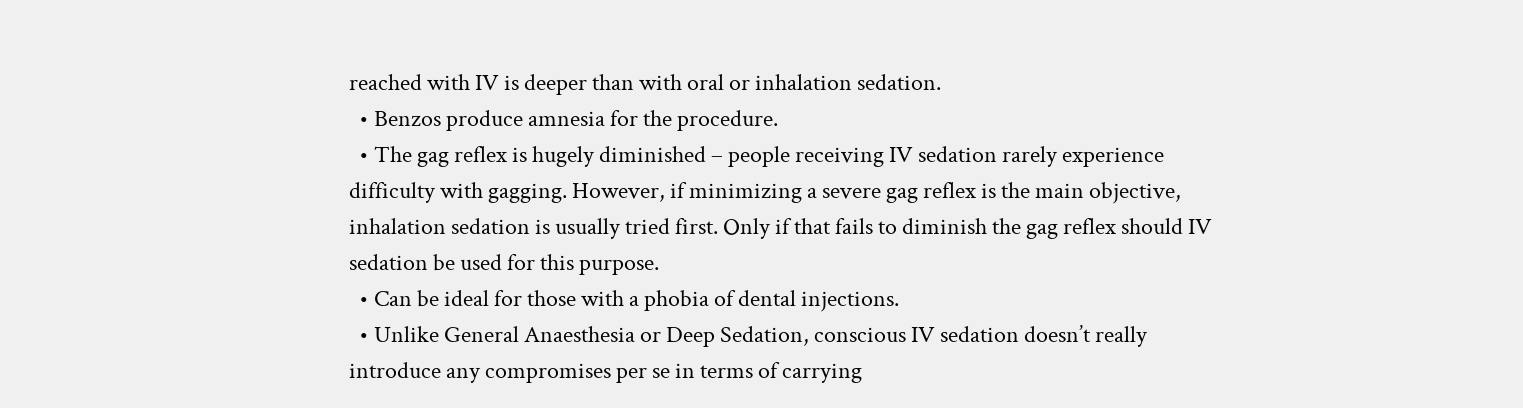reached with IV is deeper than with oral or inhalation sedation.
  • Benzos produce amnesia for the procedure.
  • The gag reflex is hugely diminished – people receiving IV sedation rarely experience difficulty with gagging. However, if minimizing a severe gag reflex is the main objective, inhalation sedation is usually tried first. Only if that fails to diminish the gag reflex should IV sedation be used for this purpose.
  • Can be ideal for those with a phobia of dental injections.
  • Unlike General Anaesthesia or Deep Sedation, conscious IV sedation doesn’t really introduce any compromises per se in terms of carrying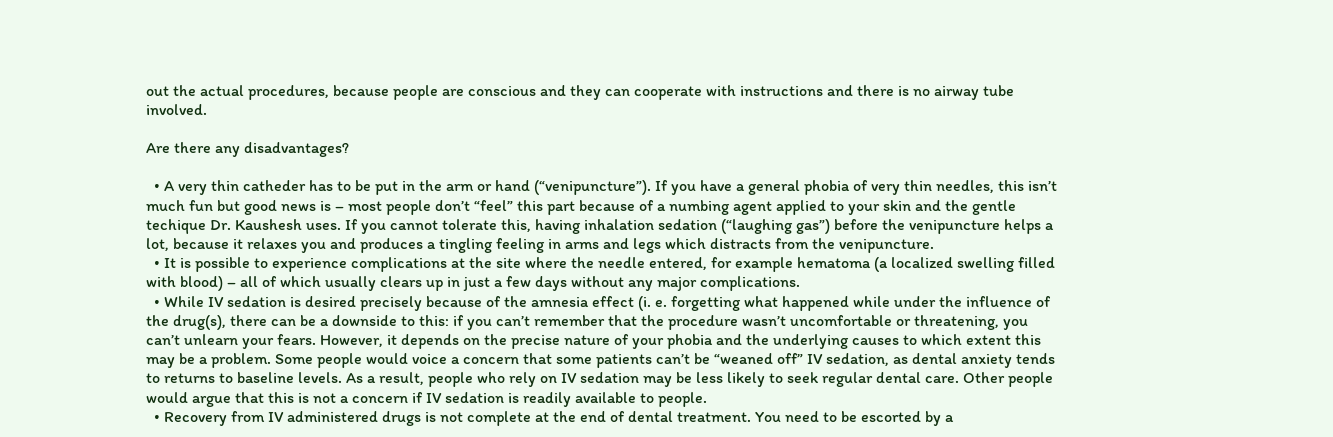out the actual procedures, because people are conscious and they can cooperate with instructions and there is no airway tube involved.

Are there any disadvantages?

  • A very thin catheder has to be put in the arm or hand (“venipuncture”). If you have a general phobia of very thin needles, this isn’t much fun but good news is – most people don’t “feel” this part because of a numbing agent applied to your skin and the gentle techique Dr. Kaushesh uses. If you cannot tolerate this, having inhalation sedation (“laughing gas”) before the venipuncture helps a lot, because it relaxes you and produces a tingling feeling in arms and legs which distracts from the venipuncture.
  • It is possible to experience complications at the site where the needle entered, for example hematoma (a localized swelling filled with blood) – all of which usually clears up in just a few days without any major complications.
  • While IV sedation is desired precisely because of the amnesia effect (i. e. forgetting what happened while under the influence of the drug(s), there can be a downside to this: if you can’t remember that the procedure wasn’t uncomfortable or threatening, you can’t unlearn your fears. However, it depends on the precise nature of your phobia and the underlying causes to which extent this may be a problem. Some people would voice a concern that some patients can’t be “weaned off” IV sedation, as dental anxiety tends to returns to baseline levels. As a result, people who rely on IV sedation may be less likely to seek regular dental care. Other people would argue that this is not a concern if IV sedation is readily available to people.
  • Recovery from IV administered drugs is not complete at the end of dental treatment. You need to be escorted by a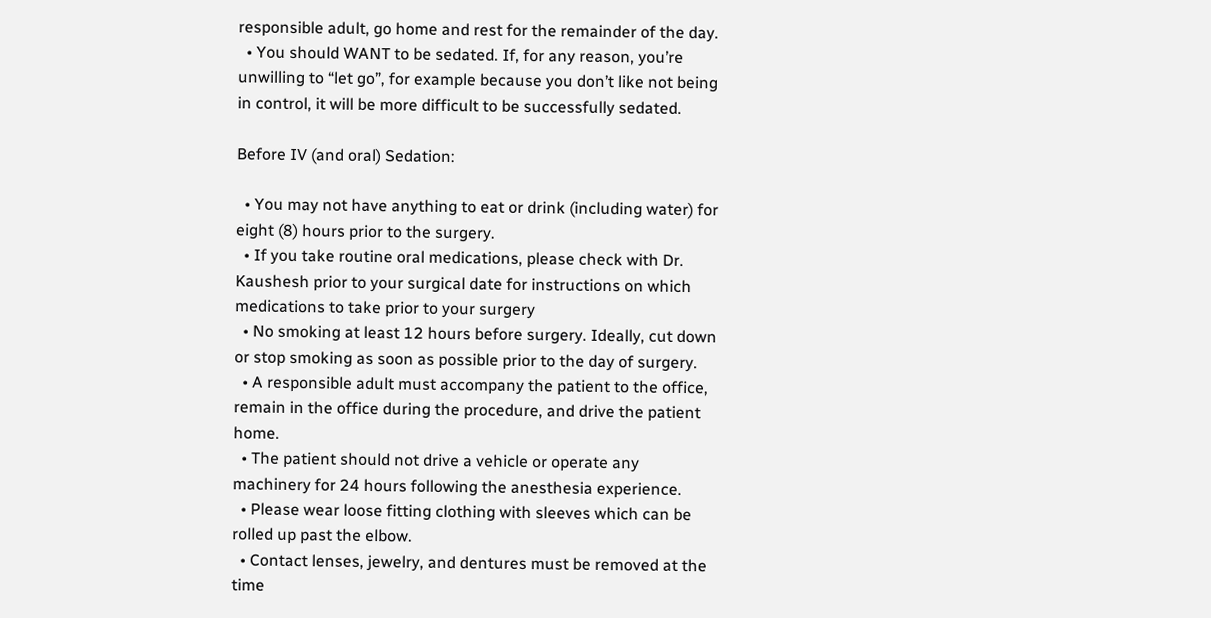responsible adult, go home and rest for the remainder of the day.
  • You should WANT to be sedated. If, for any reason, you’re unwilling to “let go”, for example because you don’t like not being in control, it will be more difficult to be successfully sedated.

Before IV (and oral) Sedation:

  • You may not have anything to eat or drink (including water) for eight (8) hours prior to the surgery.
  • If you take routine oral medications, please check with Dr. Kaushesh prior to your surgical date for instructions on which medications to take prior to your surgery
  • No smoking at least 12 hours before surgery. Ideally, cut down or stop smoking as soon as possible prior to the day of surgery.
  • A responsible adult must accompany the patient to the office, remain in the office during the procedure, and drive the patient home.
  • The patient should not drive a vehicle or operate any machinery for 24 hours following the anesthesia experience.
  • Please wear loose fitting clothing with sleeves which can be rolled up past the elbow.
  • Contact lenses, jewelry, and dentures must be removed at the time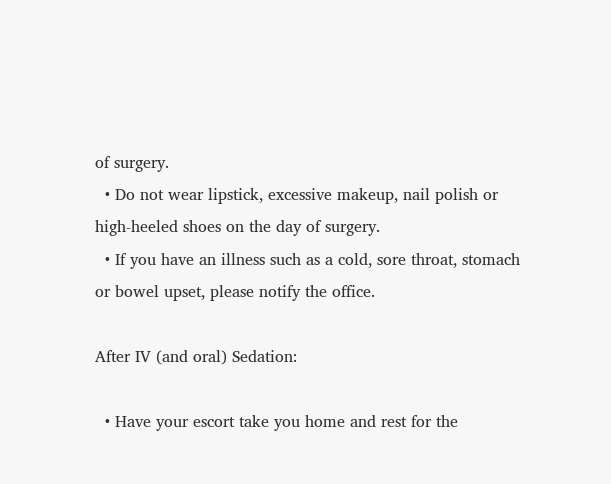of surgery.
  • Do not wear lipstick, excessive makeup, nail polish or high-heeled shoes on the day of surgery.
  • If you have an illness such as a cold, sore throat, stomach or bowel upset, please notify the office.

After IV (and oral) Sedation:

  • Have your escort take you home and rest for the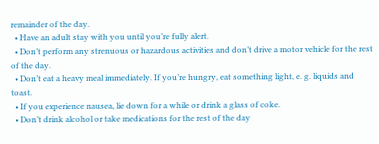remainder of the day.
  • Have an adult stay with you until you’re fully alert.
  • Don’t perform any strenuous or hazardous activities and don’t drive a motor vehicle for the rest of the day.
  • Don’t eat a heavy meal immediately. If you’re hungry, eat something light, e. g. liquids and toast.
  • If you experience nausea, lie down for a while or drink a glass of coke.
  • Don’t drink alcohol or take medications for the rest of the day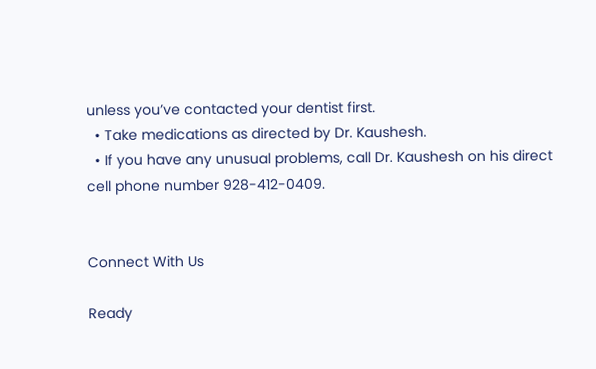unless you’ve contacted your dentist first.
  • Take medications as directed by Dr. Kaushesh.
  • If you have any unusual problems, call Dr. Kaushesh on his direct cell phone number 928-412-0409.


Connect With Us

Ready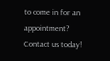to come in for an appointment?
Contact us today!